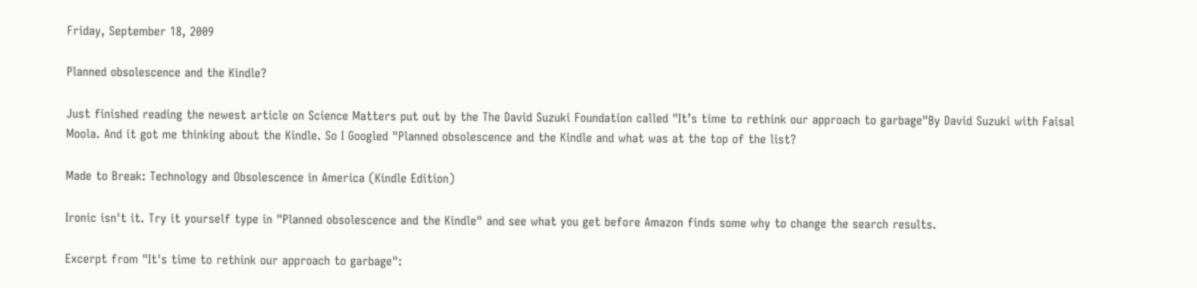Friday, September 18, 2009

Planned obsolescence and the Kindle?

Just finished reading the newest article on Science Matters put out by the The David Suzuki Foundation called "It’s time to rethink our approach to garbage"By David Suzuki with Faisal Moola. And it got me thinking about the Kindle. So I Googled "Planned obsolescence and the Kindle and what was at the top of the list?

Made to Break: Technology and Obsolescence in America (Kindle Edition)

Ironic isn't it. Try it yourself type in "Planned obsolescence and the Kindle" and see what you get before Amazon finds some why to change the search results.

Excerpt from "It's time to rethink our approach to garbage":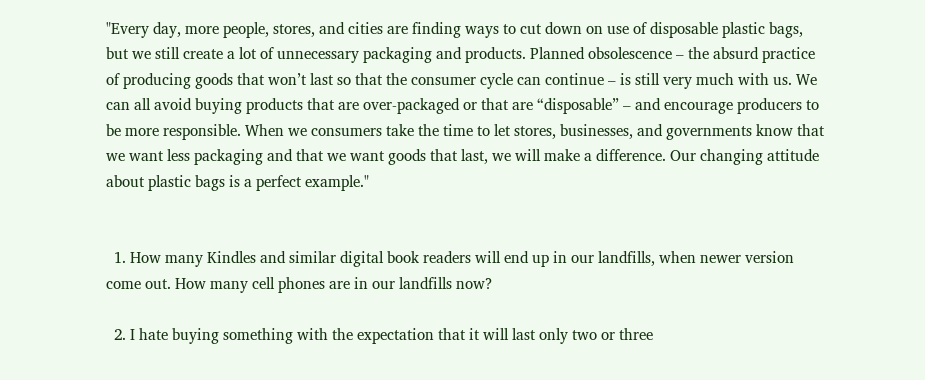"Every day, more people, stores, and cities are finding ways to cut down on use of disposable plastic bags, but we still create a lot of unnecessary packaging and products. Planned obsolescence – the absurd practice of producing goods that won’t last so that the consumer cycle can continue – is still very much with us. We can all avoid buying products that are over-packaged or that are “disposable” – and encourage producers to be more responsible. When we consumers take the time to let stores, businesses, and governments know that we want less packaging and that we want goods that last, we will make a difference. Our changing attitude about plastic bags is a perfect example."


  1. How many Kindles and similar digital book readers will end up in our landfills, when newer version come out. How many cell phones are in our landfills now?

  2. I hate buying something with the expectation that it will last only two or three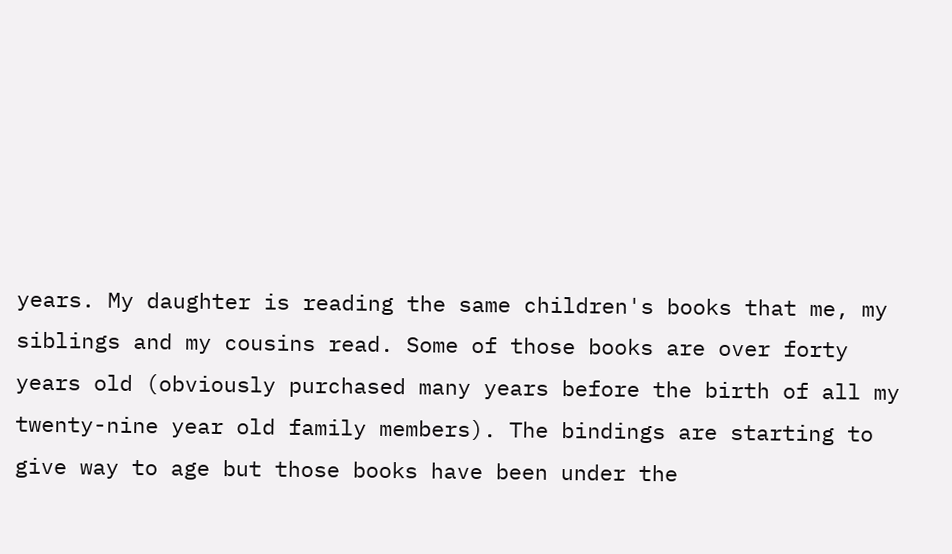years. My daughter is reading the same children's books that me, my siblings and my cousins read. Some of those books are over forty years old (obviously purchased many years before the birth of all my twenty-nine year old family members). The bindings are starting to give way to age but those books have been under the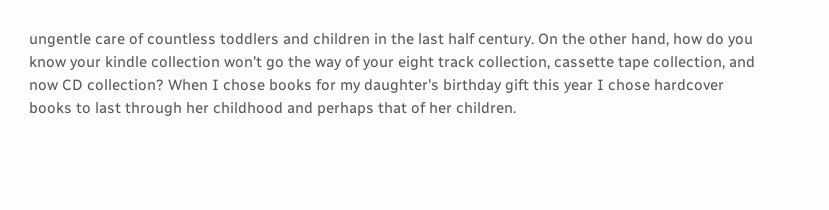ungentle care of countless toddlers and children in the last half century. On the other hand, how do you know your kindle collection won't go the way of your eight track collection, cassette tape collection, and now CD collection? When I chose books for my daughter's birthday gift this year I chose hardcover books to last through her childhood and perhaps that of her children.